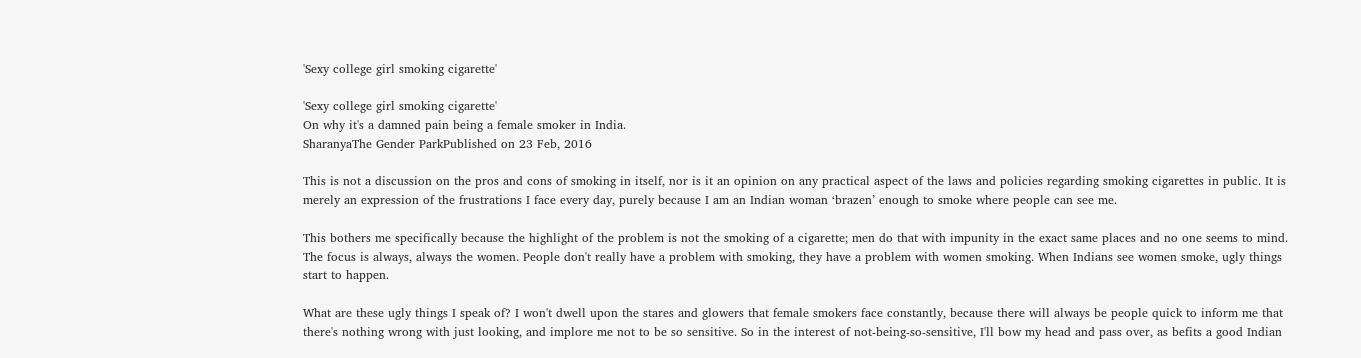'Sexy college girl smoking cigarette'

'Sexy college girl smoking cigarette'
On why it's a damned pain being a female smoker in India.
SharanyaThe Gender ParkPublished on 23 Feb, 2016

This is not a discussion on the pros and cons of smoking in itself, nor is it an opinion on any practical aspect of the laws and policies regarding smoking cigarettes in public. It is merely an expression of the frustrations I face every day, purely because I am an Indian woman ‘brazen’ enough to smoke where people can see me.

This bothers me specifically because the highlight of the problem is not the smoking of a cigarette; men do that with impunity in the exact same places and no one seems to mind. The focus is always, always the women. People don't really have a problem with smoking, they have a problem with women smoking. When Indians see women smoke, ugly things start to happen.

What are these ugly things I speak of? I won't dwell upon the stares and glowers that female smokers face constantly, because there will always be people quick to inform me that there's nothing wrong with just looking, and implore me not to be so sensitive. So in the interest of not-being-so-sensitive, I'll bow my head and pass over, as befits a good Indian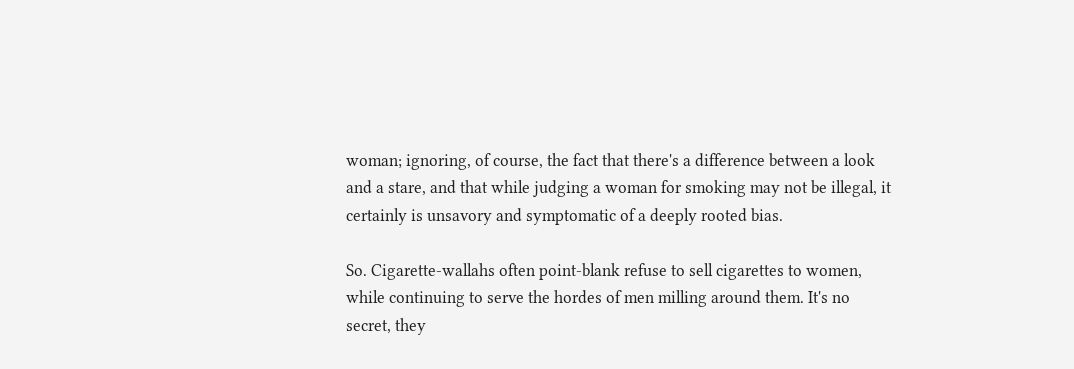woman; ignoring, of course, the fact that there's a difference between a look  and a stare, and that while judging a woman for smoking may not be illegal, it certainly is unsavory and symptomatic of a deeply rooted bias.

So. Cigarette-wallahs often point-blank refuse to sell cigarettes to women, while continuing to serve the hordes of men milling around them. It's no secret, they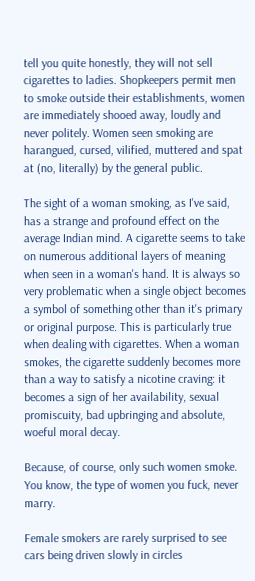tell you quite honestly, they will not sell cigarettes to ladies. Shopkeepers permit men to smoke outside their establishments, women are immediately shooed away, loudly and never politely. Women seen smoking are harangued, cursed, vilified, muttered and spat at (no, literally) by the general public.

The sight of a woman smoking, as I've said, has a strange and profound effect on the average Indian mind. A cigarette seems to take on numerous additional layers of meaning when seen in a woman's hand. It is always so very problematic when a single object becomes a symbol of something other than it's primary or original purpose. This is particularly true when dealing with cigarettes. When a woman smokes, the cigarette suddenly becomes more than a way to satisfy a nicotine craving: it becomes a sign of her availability, sexual promiscuity, bad upbringing and absolute, woeful moral decay.

Because, of course, only such women smoke. You know, the type of women you fuck, never marry.

Female smokers are rarely surprised to see cars being driven slowly in circles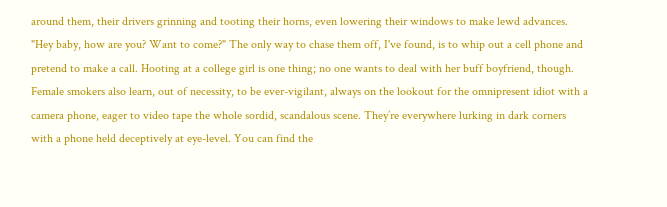around them, their drivers grinning and tooting their horns, even lowering their windows to make lewd advances. "Hey baby, how are you? Want to come?" The only way to chase them off, I've found, is to whip out a cell phone and pretend to make a call. Hooting at a college girl is one thing; no one wants to deal with her buff boyfriend, though. Female smokers also learn, out of necessity, to be ever-vigilant, always on the lookout for the omnipresent idiot with a camera phone, eager to video tape the whole sordid, scandalous scene. They’re everywhere lurking in dark corners with a phone held deceptively at eye-level. You can find the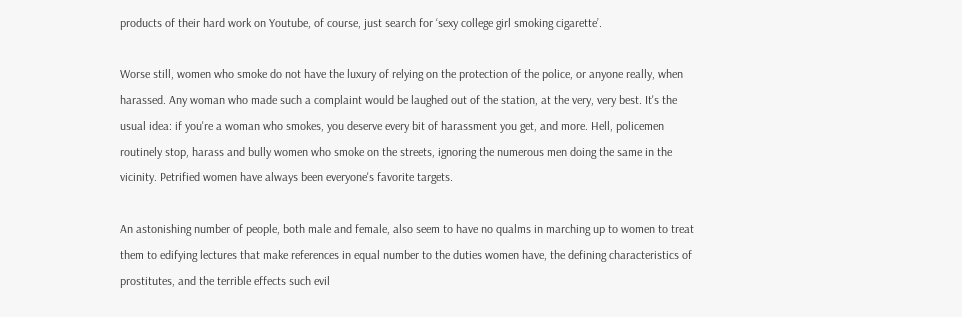products of their hard work on Youtube, of course, just search for ‘sexy college girl smoking cigarette’.

Worse still, women who smoke do not have the luxury of relying on the protection of the police, or anyone really, when harassed. Any woman who made such a complaint would be laughed out of the station, at the very, very best. It's the usual idea: if you're a woman who smokes, you deserve every bit of harassment you get, and more. Hell, policemen routinely stop, harass and bully women who smoke on the streets, ignoring the numerous men doing the same in the vicinity. Petrified women have always been everyone's favorite targets.

An astonishing number of people, both male and female, also seem to have no qualms in marching up to women to treat them to edifying lectures that make references in equal number to the duties women have, the defining characteristics of prostitutes, and the terrible effects such evil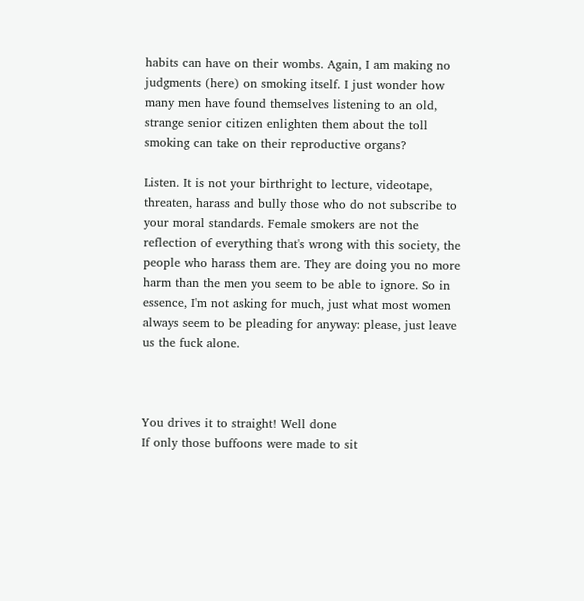habits can have on their wombs. Again, I am making no judgments (here) on smoking itself. I just wonder how many men have found themselves listening to an old, strange senior citizen enlighten them about the toll smoking can take on their reproductive organs?

Listen. It is not your birthright to lecture, videotape, threaten, harass and bully those who do not subscribe to your moral standards. Female smokers are not the reflection of everything that's wrong with this society, the people who harass them are. They are doing you no more harm than the men you seem to be able to ignore. So in essence, I'm not asking for much, just what most women always seem to be pleading for anyway: please, just leave us the fuck alone.



You drives it to straight! Well done
If only those buffoons were made to sit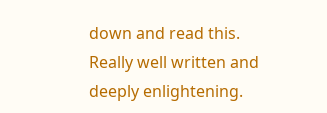down and read this. Really well written and deeply enlightening.